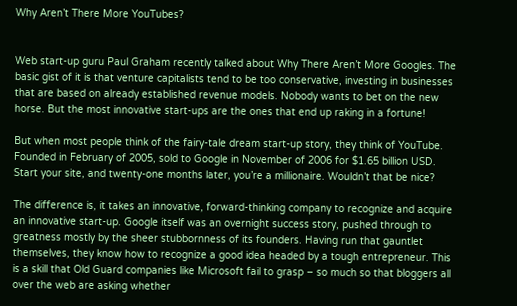Why Aren’t There More YouTubes?


Web start-up guru Paul Graham recently talked about Why There Aren’t More Googles. The basic gist of it is that venture capitalists tend to be too conservative, investing in businesses that are based on already established revenue models. Nobody wants to bet on the new horse. But the most innovative start-ups are the ones that end up raking in a fortune!

But when most people think of the fairy-tale dream start-up story, they think of YouTube. Founded in February of 2005, sold to Google in November of 2006 for $1.65 billion USD. Start your site, and twenty-one months later, you’re a millionaire. Wouldn’t that be nice?

The difference is, it takes an innovative, forward-thinking company to recognize and acquire an innovative start-up. Google itself was an overnight success story, pushed through to greatness mostly by the sheer stubbornness of its founders. Having run that gauntlet themselves, they know how to recognize a good idea headed by a tough entrepreneur. This is a skill that Old Guard companies like Microsoft fail to grasp – so much so that bloggers all over the web are asking whether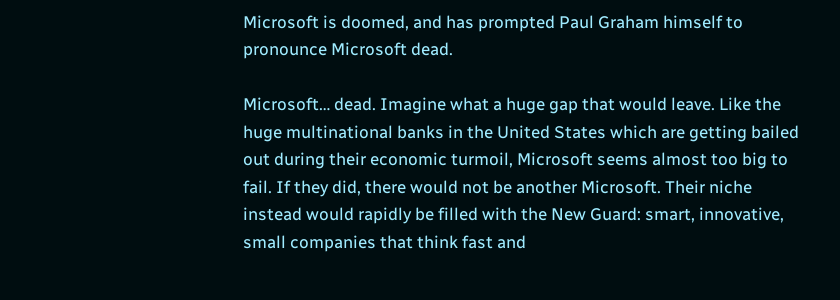Microsoft is doomed, and has prompted Paul Graham himself to pronounce Microsoft dead.

Microsoft… dead. Imagine what a huge gap that would leave. Like the huge multinational banks in the United States which are getting bailed out during their economic turmoil, Microsoft seems almost too big to fail. If they did, there would not be another Microsoft. Their niche instead would rapidly be filled with the New Guard: smart, innovative, small companies that think fast and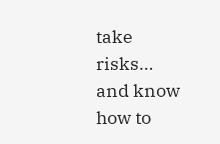take risks… and know how to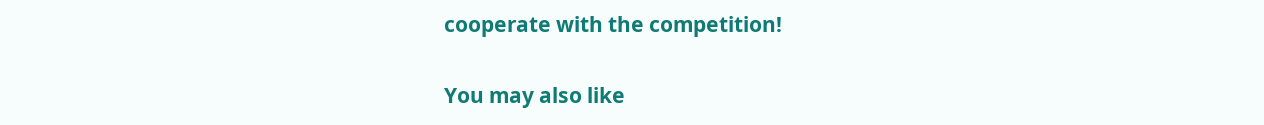cooperate with the competition!

You may also like